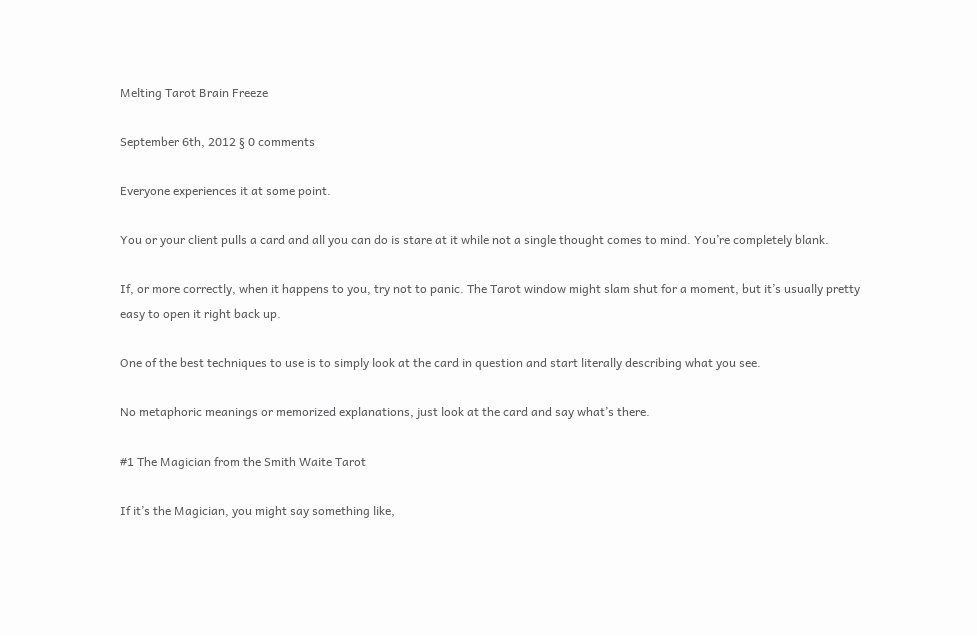Melting Tarot Brain Freeze

September 6th, 2012 § 0 comments

Everyone experiences it at some point.

You or your client pulls a card and all you can do is stare at it while not a single thought comes to mind. You’re completely blank.

If, or more correctly, when it happens to you, try not to panic. The Tarot window might slam shut for a moment, but it’s usually pretty easy to open it right back up.

One of the best techniques to use is to simply look at the card in question and start literally describing what you see.

No metaphoric meanings or memorized explanations, just look at the card and say what’s there.

#1 The Magician from the Smith Waite Tarot

If it’s the Magician, you might say something like,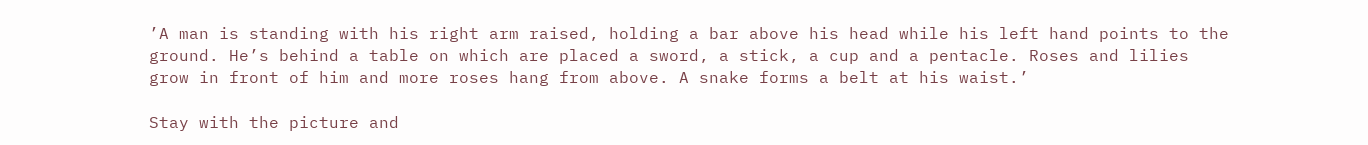’A man is standing with his right arm raised, holding a bar above his head while his left hand points to the ground. He’s behind a table on which are placed a sword, a stick, a cup and a pentacle. Roses and lilies grow in front of him and more roses hang from above. A snake forms a belt at his waist.’

Stay with the picture and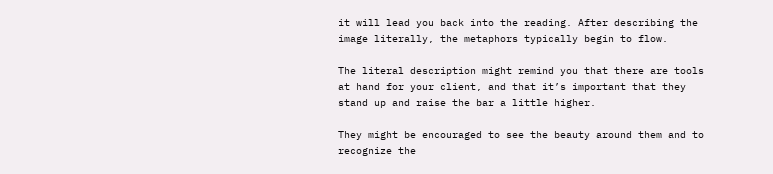it will lead you back into the reading. After describing the image literally, the metaphors typically begin to flow.

The literal description might remind you that there are tools at hand for your client, and that it’s important that they stand up and raise the bar a little higher.

They might be encouraged to see the beauty around them and to recognize the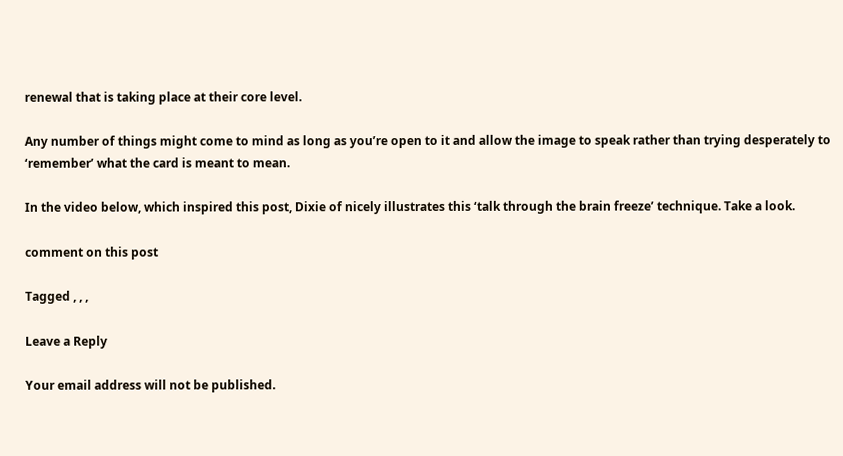renewal that is taking place at their core level.

Any number of things might come to mind as long as you’re open to it and allow the image to speak rather than trying desperately to ‘remember’ what the card is meant to mean.

In the video below, which inspired this post, Dixie of nicely illustrates this ‘talk through the brain freeze’ technique. Take a look.

comment on this post

Tagged , , ,

Leave a Reply

Your email address will not be published.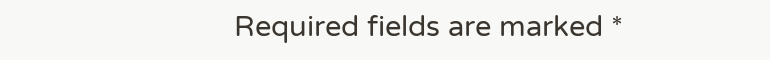Required fields are marked *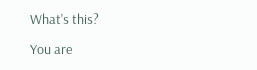What's this?

You are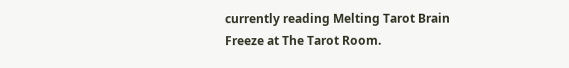currently reading Melting Tarot Brain Freeze at The Tarot Room.